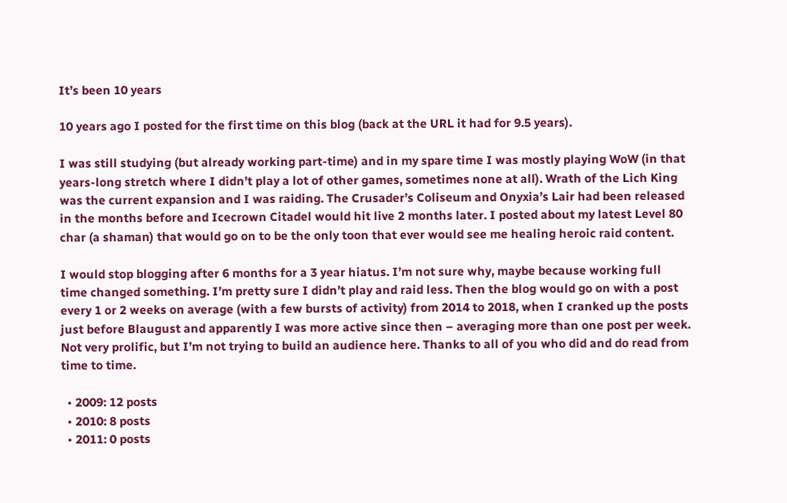It’s been 10 years

10 years ago I posted for the first time on this blog (back at the URL it had for 9.5 years).

I was still studying (but already working part-time) and in my spare time I was mostly playing WoW (in that years-long stretch where I didn’t play a lot of other games, sometimes none at all). Wrath of the Lich King was the current expansion and I was raiding. The Crusader’s Coliseum and Onyxia’s Lair had been released in the months before and Icecrown Citadel would hit live 2 months later. I posted about my latest Level 80 char (a shaman) that would go on to be the only toon that ever would see me healing heroic raid content.

I would stop blogging after 6 months for a 3 year hiatus. I’m not sure why, maybe because working full time changed something. I’m pretty sure I didn’t play and raid less. Then the blog would go on with a post every 1 or 2 weeks on average (with a few bursts of activity) from 2014 to 2018, when I cranked up the posts just before Blaugust and apparently I was more active since then – averaging more than one post per week. Not very prolific, but I’m not trying to build an audience here. Thanks to all of you who did and do read from time to time.

  • 2009: 12 posts
  • 2010: 8 posts
  • 2011: 0 posts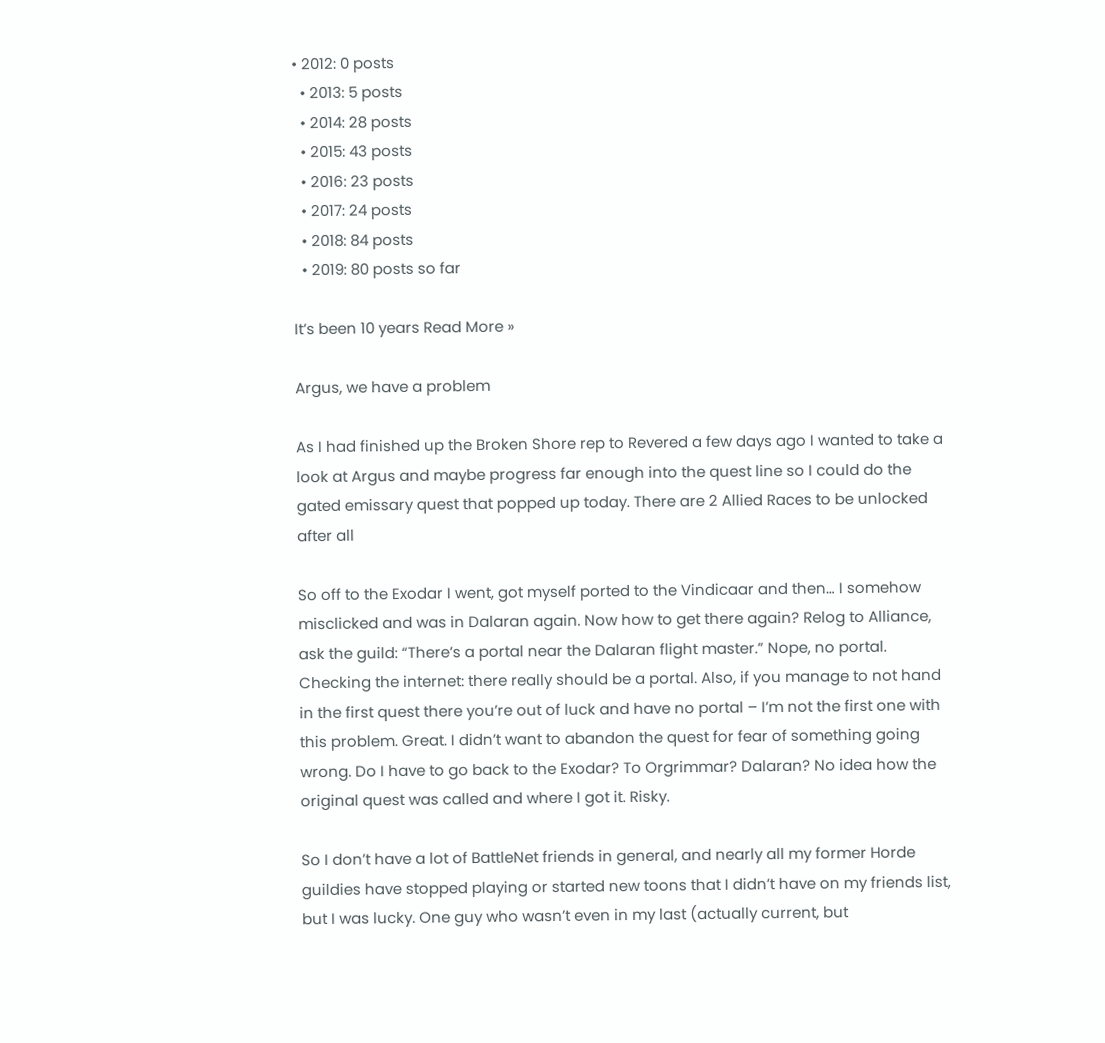• 2012: 0 posts
  • 2013: 5 posts
  • 2014: 28 posts
  • 2015: 43 posts
  • 2016: 23 posts
  • 2017: 24 posts
  • 2018: 84 posts
  • 2019: 80 posts so far

It’s been 10 years Read More »

Argus, we have a problem

As I had finished up the Broken Shore rep to Revered a few days ago I wanted to take a look at Argus and maybe progress far enough into the quest line so I could do the gated emissary quest that popped up today. There are 2 Allied Races to be unlocked after all

So off to the Exodar I went, got myself ported to the Vindicaar and then… I somehow misclicked and was in Dalaran again. Now how to get there again? Relog to Alliance, ask the guild: “There’s a portal near the Dalaran flight master.” Nope, no portal. Checking the internet: there really should be a portal. Also, if you manage to not hand in the first quest there you’re out of luck and have no portal – I’m not the first one with this problem. Great. I didn’t want to abandon the quest for fear of something going wrong. Do I have to go back to the Exodar? To Orgrimmar? Dalaran? No idea how the original quest was called and where I got it. Risky.

So I don’t have a lot of BattleNet friends in general, and nearly all my former Horde guildies have stopped playing or started new toons that I didn’t have on my friends list, but I was lucky. One guy who wasn’t even in my last (actually current, but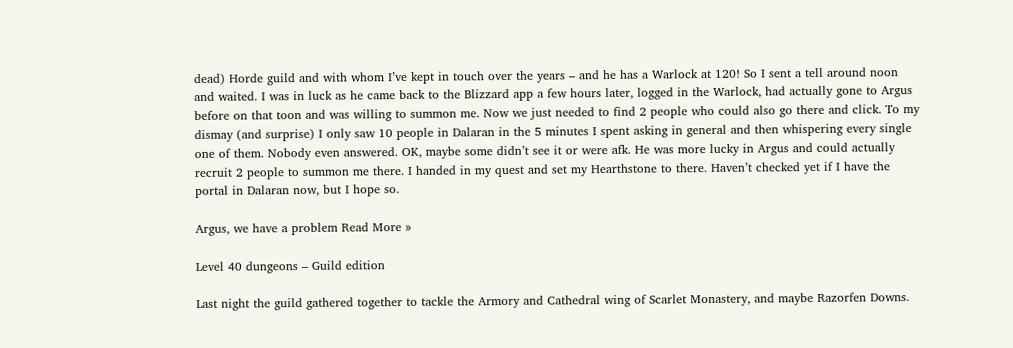dead) Horde guild and with whom I’ve kept in touch over the years – and he has a Warlock at 120! So I sent a tell around noon and waited. I was in luck as he came back to the Blizzard app a few hours later, logged in the Warlock, had actually gone to Argus before on that toon and was willing to summon me. Now we just needed to find 2 people who could also go there and click. To my dismay (and surprise) I only saw 10 people in Dalaran in the 5 minutes I spent asking in general and then whispering every single one of them. Nobody even answered. OK, maybe some didn’t see it or were afk. He was more lucky in Argus and could actually recruit 2 people to summon me there. I handed in my quest and set my Hearthstone to there. Haven’t checked yet if I have the portal in Dalaran now, but I hope so.

Argus, we have a problem Read More »

Level 40 dungeons – Guild edition

Last night the guild gathered together to tackle the Armory and Cathedral wing of Scarlet Monastery, and maybe Razorfen Downs.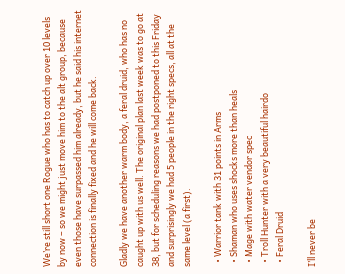We’re still short one Rogue who has to catch up over 10 levels by now – so we might just move him to the alt group, because even those have surpassed him already, but he said his internet connection is finally fixed and he will come back.

Gladly we have another warm body, a feral druid, who has no caught up with us well. The original plan last week was to go at 38, but for scheduling reasons we had postponed to this Friday and surprisingly we had 5 people in the right specs, all at the same level (a first).

  • Warrior tank with 31 points in Arms
  • Shaman who uses shocks more than heals
  • Mage with water vendor spec
  • Troll Hunter with a very beautiful hairdo
  • Feral Druid

I’ll never be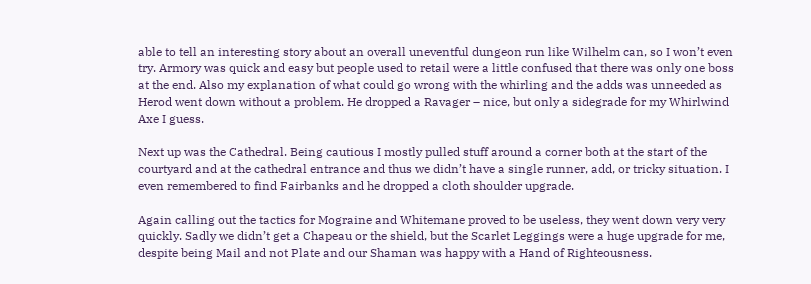able to tell an interesting story about an overall uneventful dungeon run like Wilhelm can, so I won’t even try. Armory was quick and easy but people used to retail were a little confused that there was only one boss at the end. Also my explanation of what could go wrong with the whirling and the adds was unneeded as Herod went down without a problem. He dropped a Ravager – nice, but only a sidegrade for my Whirlwind Axe I guess.

Next up was the Cathedral. Being cautious I mostly pulled stuff around a corner both at the start of the courtyard and at the cathedral entrance and thus we didn’t have a single runner, add, or tricky situation. I even remembered to find Fairbanks and he dropped a cloth shoulder upgrade.

Again calling out the tactics for Mograine and Whitemane proved to be useless, they went down very very quickly. Sadly we didn’t get a Chapeau or the shield, but the Scarlet Leggings were a huge upgrade for me, despite being Mail and not Plate and our Shaman was happy with a Hand of Righteousness.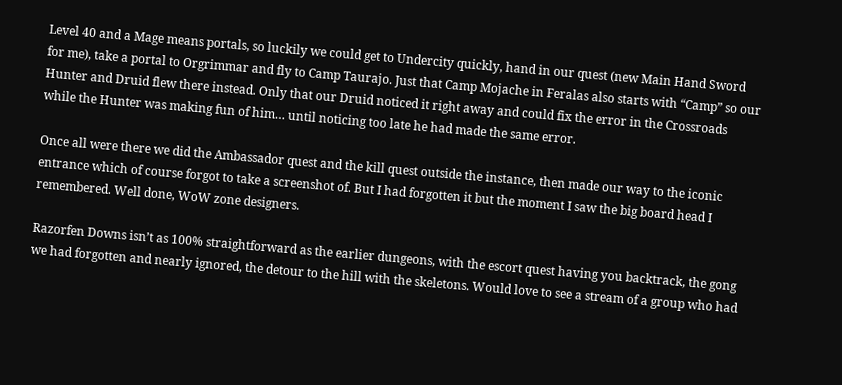Level 40 and a Mage means portals, so luckily we could get to Undercity quickly, hand in our quest (new Main Hand Sword for me), take a portal to Orgrimmar and fly to Camp Taurajo. Just that Camp Mojache in Feralas also starts with “Camp” so our Hunter and Druid flew there instead. Only that our Druid noticed it right away and could fix the error in the Crossroads while the Hunter was making fun of him… until noticing too late he had made the same error.

Once all were there we did the Ambassador quest and the kill quest outside the instance, then made our way to the iconic entrance which of course forgot to take a screenshot of. But I had forgotten it but the moment I saw the big board head I remembered. Well done, WoW zone designers.

Razorfen Downs isn’t as 100% straightforward as the earlier dungeons, with the escort quest having you backtrack, the gong we had forgotten and nearly ignored, the detour to the hill with the skeletons. Would love to see a stream of a group who had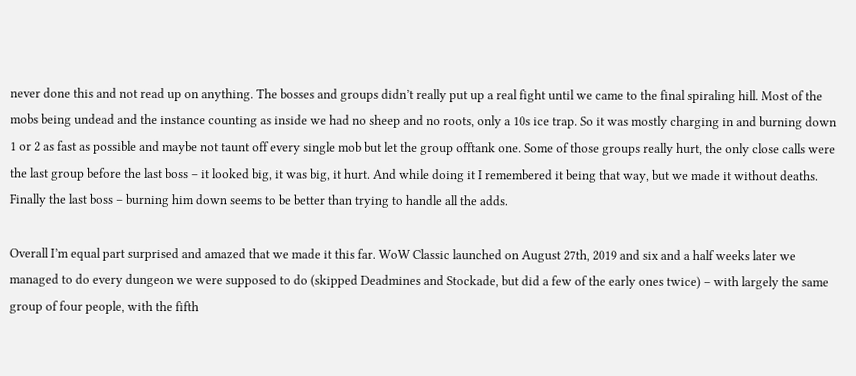never done this and not read up on anything. The bosses and groups didn’t really put up a real fight until we came to the final spiraling hill. Most of the mobs being undead and the instance counting as inside we had no sheep and no roots, only a 10s ice trap. So it was mostly charging in and burning down 1 or 2 as fast as possible and maybe not taunt off every single mob but let the group offtank one. Some of those groups really hurt, the only close calls were the last group before the last boss – it looked big, it was big, it hurt. And while doing it I remembered it being that way, but we made it without deaths. Finally the last boss – burning him down seems to be better than trying to handle all the adds.

Overall I’m equal part surprised and amazed that we made it this far. WoW Classic launched on August 27th, 2019 and six and a half weeks later we managed to do every dungeon we were supposed to do (skipped Deadmines and Stockade, but did a few of the early ones twice) – with largely the same group of four people, with the fifth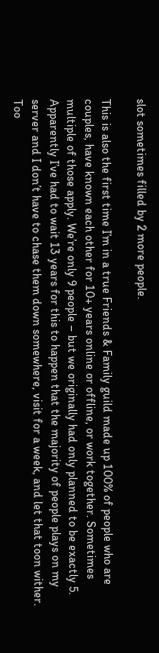slot sometimes filled by 2 more people.

This is also the first time I’m in a true Friends & Family guild made up 100% of people who are couples, have known each other for 10+ years online or offline, or work together. Sometimes multiple of those apply. We’re only 9 people – but we originally had only planned to be exactly 5. Apparently I’ve had to wait 13 years for this to happen that the majority of people plays on my server and I don’t have to chase them down somewhere, visit for a week, and let that toon wither. Too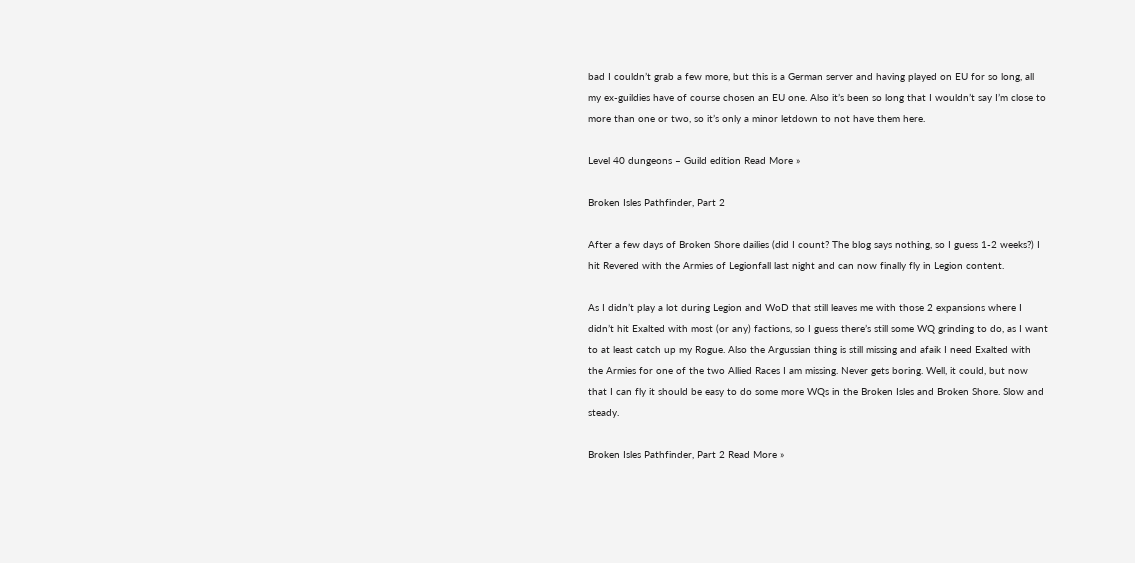bad I couldn’t grab a few more, but this is a German server and having played on EU for so long, all my ex-guildies have of course chosen an EU one. Also it’s been so long that I wouldn’t say I’m close to more than one or two, so it’s only a minor letdown to not have them here.

Level 40 dungeons – Guild edition Read More »

Broken Isles Pathfinder, Part 2

After a few days of Broken Shore dailies (did I count? The blog says nothing, so I guess 1-2 weeks?) I hit Revered with the Armies of Legionfall last night and can now finally fly in Legion content.

As I didn’t play a lot during Legion and WoD that still leaves me with those 2 expansions where I didn’t hit Exalted with most (or any) factions, so I guess there’s still some WQ grinding to do, as I want to at least catch up my Rogue. Also the Argussian thing is still missing and afaik I need Exalted with the Armies for one of the two Allied Races I am missing. Never gets boring. Well, it could, but now that I can fly it should be easy to do some more WQs in the Broken Isles and Broken Shore. Slow and steady.

Broken Isles Pathfinder, Part 2 Read More »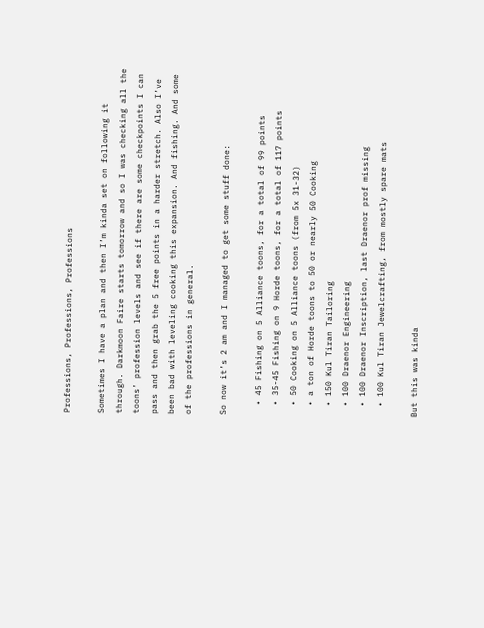Professions, Professions, Professions

Sometimes I have a plan and then I’m kinda set on following it through. Darkmoon Faire starts tomorrow and so I was checking all the toons’ profession levels and see if there are some checkpoints I can pass and then grab the 5 free points in a harder stretch. Also I’ve been bad with leveling cooking this expansion. And fishing. And some of the professions in general.

So now it’s 2 am and I managed to get some stuff done:

  • 45 Fishing on 5 Alliance toons, for a total of 99 points
  • 35-45 Fishing on 9 Horde toons, for a total of 117 points
  • 50 Cooking on 5 Alliance toons (from 5x 31-32)
  • a ton of Horde toons to 50 or nearly 50 Cooking
  • 150 Kul Tiran Tailoring
  • 100 Draenor Engineering
  • 100 Draenor Inscription, last Draenor prof missing
  • 100 Kul Tiran Jewelcrafting, from mostly spare mats

But this was kinda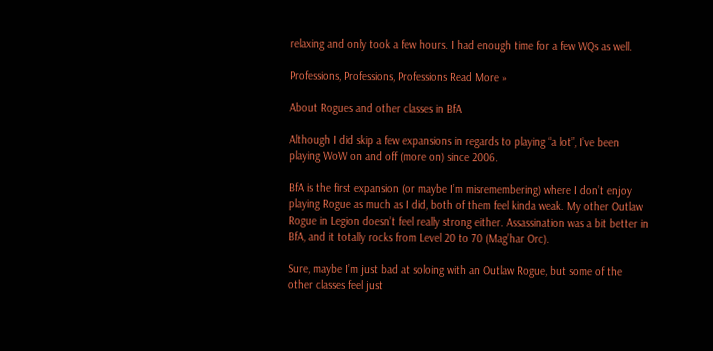relaxing and only took a few hours. I had enough time for a few WQs as well.

Professions, Professions, Professions Read More »

About Rogues and other classes in BfA

Although I did skip a few expansions in regards to playing “a lot”, I’ve been playing WoW on and off (more on) since 2006.

BfA is the first expansion (or maybe I’m misremembering) where I don’t enjoy playing Rogue as much as I did, both of them feel kinda weak. My other Outlaw Rogue in Legion doesn’t feel really strong either. Assassination was a bit better in BfA, and it totally rocks from Level 20 to 70 (Mag’har Orc).

Sure, maybe I’m just bad at soloing with an Outlaw Rogue, but some of the other classes feel just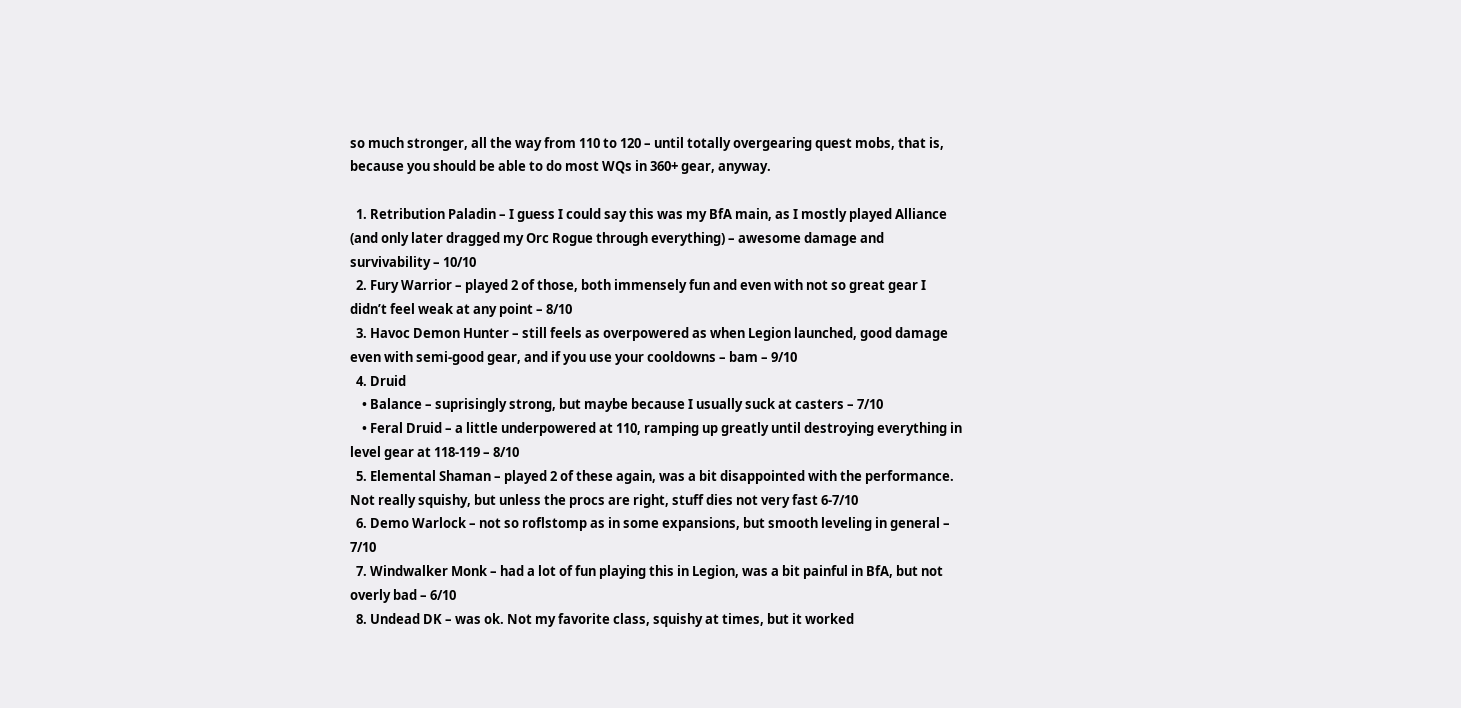so much stronger, all the way from 110 to 120 – until totally overgearing quest mobs, that is, because you should be able to do most WQs in 360+ gear, anyway.

  1. Retribution Paladin – I guess I could say this was my BfA main, as I mostly played Alliance (and only later dragged my Orc Rogue through everything) – awesome damage and survivability – 10/10
  2. Fury Warrior – played 2 of those, both immensely fun and even with not so great gear I didn’t feel weak at any point – 8/10
  3. Havoc Demon Hunter – still feels as overpowered as when Legion launched, good damage even with semi-good gear, and if you use your cooldowns – bam – 9/10
  4. Druid
    • Balance – suprisingly strong, but maybe because I usually suck at casters – 7/10
    • Feral Druid – a little underpowered at 110, ramping up greatly until destroying everything in level gear at 118-119 – 8/10
  5. Elemental Shaman – played 2 of these again, was a bit disappointed with the performance. Not really squishy, but unless the procs are right, stuff dies not very fast 6-7/10
  6. Demo Warlock – not so roflstomp as in some expansions, but smooth leveling in general – 7/10
  7. Windwalker Monk – had a lot of fun playing this in Legion, was a bit painful in BfA, but not overly bad – 6/10
  8. Undead DK – was ok. Not my favorite class, squishy at times, but it worked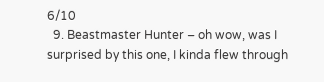6/10
  9. Beastmaster Hunter – oh wow, was I surprised by this one, I kinda flew through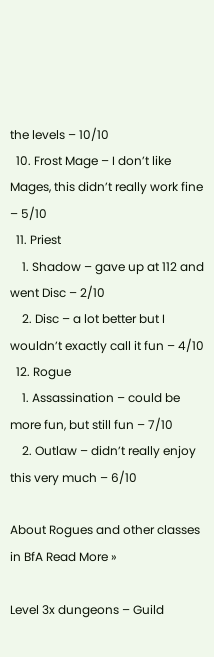the levels – 10/10
  10. Frost Mage – I don’t like Mages, this didn’t really work fine – 5/10
  11. Priest
    1. Shadow – gave up at 112 and went Disc – 2/10
    2. Disc – a lot better but I wouldn’t exactly call it fun – 4/10
  12. Rogue
    1. Assassination – could be more fun, but still fun – 7/10
    2. Outlaw – didn’t really enjoy this very much – 6/10

About Rogues and other classes in BfA Read More »

Level 3x dungeons – Guild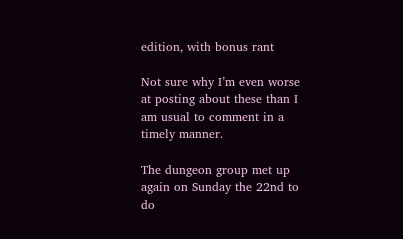edition, with bonus rant

Not sure why I’m even worse at posting about these than I am usual to comment in a timely manner.

The dungeon group met up again on Sunday the 22nd to do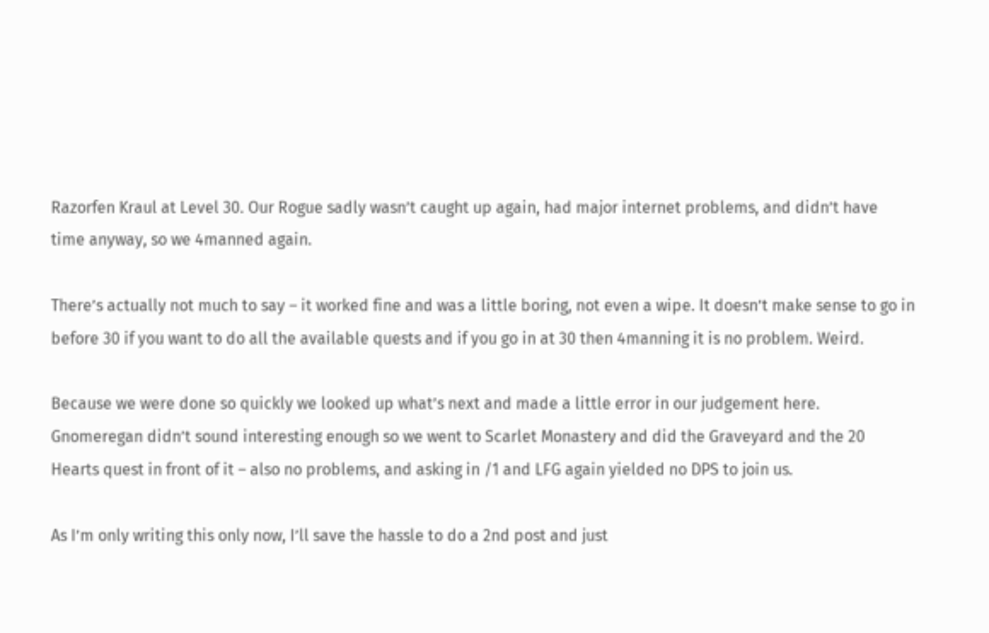Razorfen Kraul at Level 30. Our Rogue sadly wasn’t caught up again, had major internet problems, and didn’t have time anyway, so we 4manned again.

There’s actually not much to say – it worked fine and was a little boring, not even a wipe. It doesn’t make sense to go in before 30 if you want to do all the available quests and if you go in at 30 then 4manning it is no problem. Weird.

Because we were done so quickly we looked up what’s next and made a little error in our judgement here. Gnomeregan didn’t sound interesting enough so we went to Scarlet Monastery and did the Graveyard and the 20 Hearts quest in front of it – also no problems, and asking in /1 and LFG again yielded no DPS to join us.

As I’m only writing this only now, I’ll save the hassle to do a 2nd post and just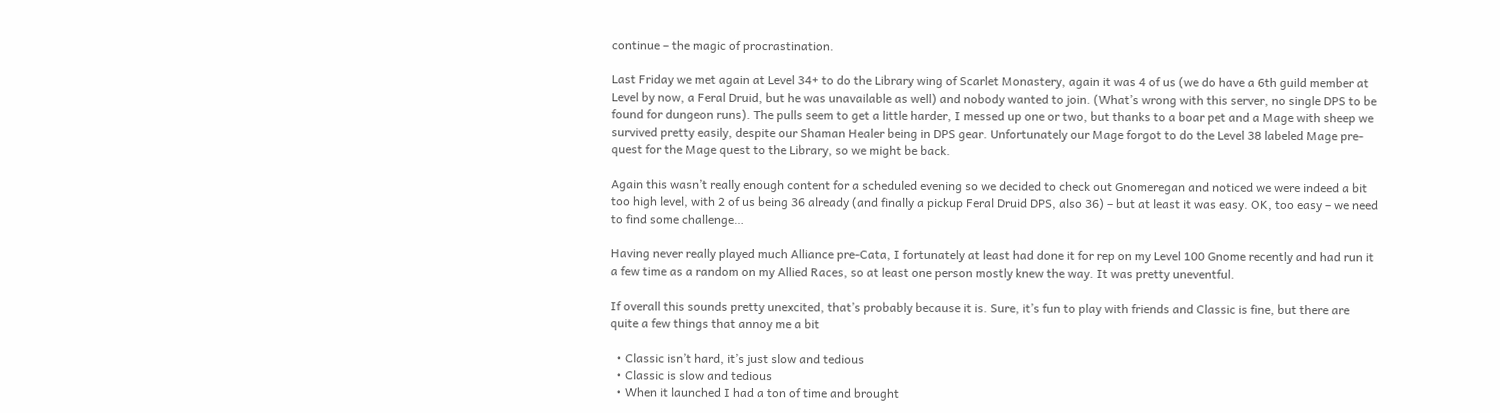continue – the magic of procrastination.

Last Friday we met again at Level 34+ to do the Library wing of Scarlet Monastery, again it was 4 of us (we do have a 6th guild member at Level by now, a Feral Druid, but he was unavailable as well) and nobody wanted to join. (What’s wrong with this server, no single DPS to be found for dungeon runs). The pulls seem to get a little harder, I messed up one or two, but thanks to a boar pet and a Mage with sheep we survived pretty easily, despite our Shaman Healer being in DPS gear. Unfortunately our Mage forgot to do the Level 38 labeled Mage pre-quest for the Mage quest to the Library, so we might be back.

Again this wasn’t really enough content for a scheduled evening so we decided to check out Gnomeregan and noticed we were indeed a bit too high level, with 2 of us being 36 already (and finally a pickup Feral Druid DPS, also 36) – but at least it was easy. OK, too easy – we need to find some challenge…

Having never really played much Alliance pre-Cata, I fortunately at least had done it for rep on my Level 100 Gnome recently and had run it a few time as a random on my Allied Races, so at least one person mostly knew the way. It was pretty uneventful.

If overall this sounds pretty unexcited, that’s probably because it is. Sure, it’s fun to play with friends and Classic is fine, but there are quite a few things that annoy me a bit

  • Classic isn’t hard, it’s just slow and tedious
  • Classic is slow and tedious
  • When it launched I had a ton of time and brought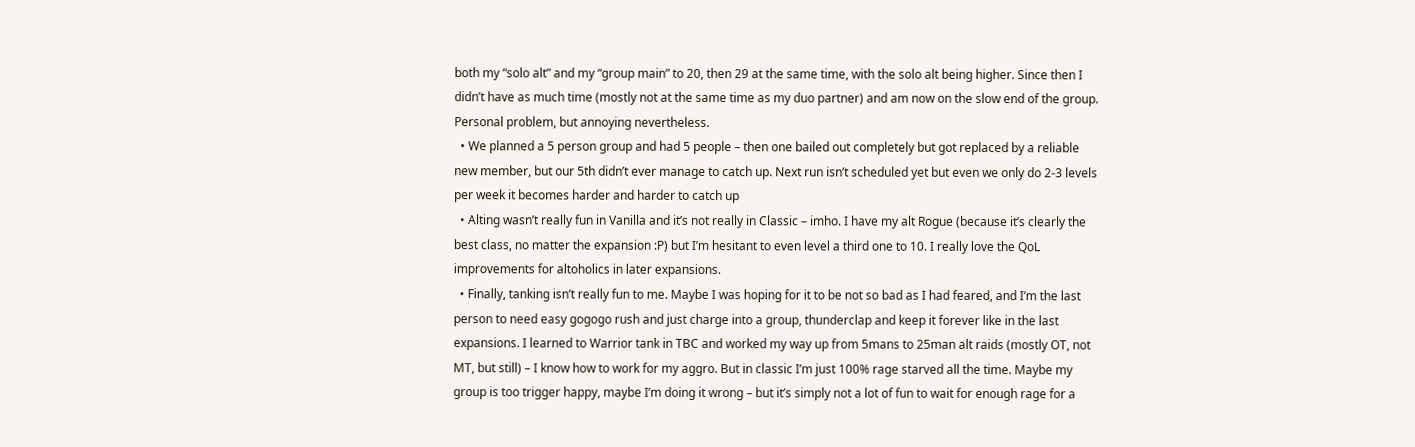both my “solo alt” and my “group main” to 20, then 29 at the same time, with the solo alt being higher. Since then I didn’t have as much time (mostly not at the same time as my duo partner) and am now on the slow end of the group. Personal problem, but annoying nevertheless.
  • We planned a 5 person group and had 5 people – then one bailed out completely but got replaced by a reliable new member, but our 5th didn’t ever manage to catch up. Next run isn’t scheduled yet but even we only do 2-3 levels per week it becomes harder and harder to catch up
  • Alting wasn’t really fun in Vanilla and it’s not really in Classic – imho. I have my alt Rogue (because it’s clearly the best class, no matter the expansion :P) but I’m hesitant to even level a third one to 10. I really love the QoL improvements for altoholics in later expansions.
  • Finally, tanking isn’t really fun to me. Maybe I was hoping for it to be not so bad as I had feared, and I’m the last person to need easy gogogo rush and just charge into a group, thunderclap and keep it forever like in the last expansions. I learned to Warrior tank in TBC and worked my way up from 5mans to 25man alt raids (mostly OT, not MT, but still) – I know how to work for my aggro. But in classic I’m just 100% rage starved all the time. Maybe my group is too trigger happy, maybe I’m doing it wrong – but it’s simply not a lot of fun to wait for enough rage for a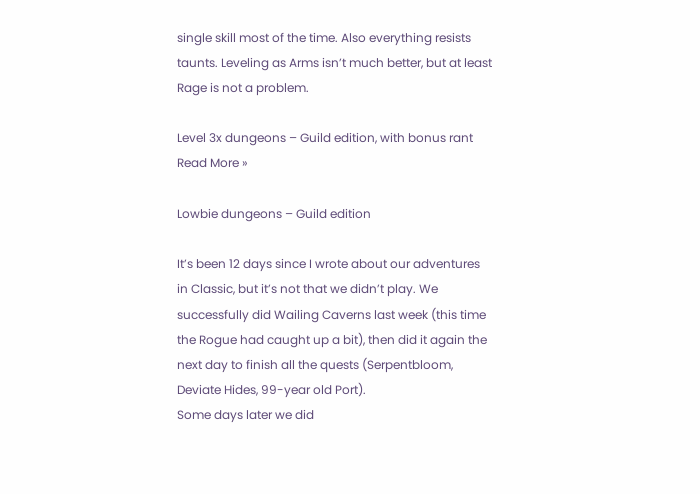single skill most of the time. Also everything resists taunts. Leveling as Arms isn’t much better, but at least Rage is not a problem.

Level 3x dungeons – Guild edition, with bonus rant Read More »

Lowbie dungeons – Guild edition

It’s been 12 days since I wrote about our adventures in Classic, but it’s not that we didn’t play. We successfully did Wailing Caverns last week (this time the Rogue had caught up a bit), then did it again the next day to finish all the quests (Serpentbloom, Deviate Hides, 99-year old Port).
Some days later we did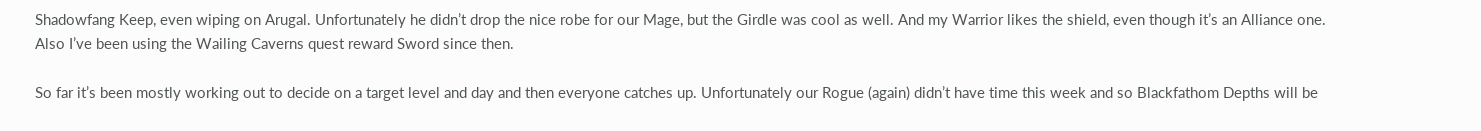Shadowfang Keep, even wiping on Arugal. Unfortunately he didn’t drop the nice robe for our Mage, but the Girdle was cool as well. And my Warrior likes the shield, even though it’s an Alliance one. Also I’ve been using the Wailing Caverns quest reward Sword since then.

So far it’s been mostly working out to decide on a target level and day and then everyone catches up. Unfortunately our Rogue (again) didn’t have time this week and so Blackfathom Depths will be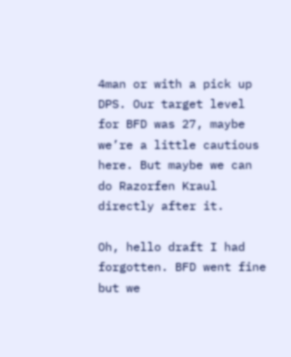4man or with a pick up DPS. Our target level for BFD was 27, maybe we’re a little cautious here. But maybe we can do Razorfen Kraul directly after it.

Oh, hello draft I had forgotten. BFD went fine but we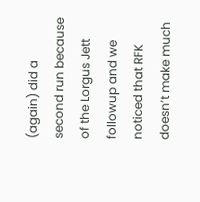(again) did a second run because of the Lorgus Jett followup and we noticed that RFK doesn’t make much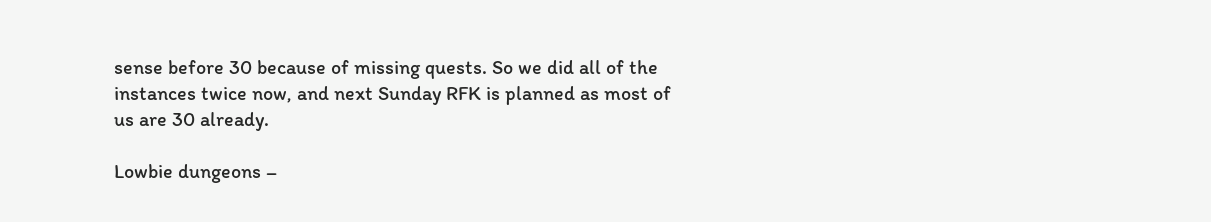sense before 30 because of missing quests. So we did all of the instances twice now, and next Sunday RFK is planned as most of us are 30 already.

Lowbie dungeons –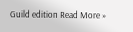Guild edition Read More »